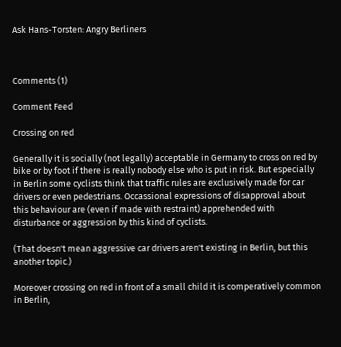Ask Hans-Torsten: Angry Berliners



Comments (1)

Comment Feed

Crossing on red

Generally it is socially (not legally) acceptable in Germany to cross on red by bike or by foot if there is really nobody else who is put in risk. But especially in Berlin some cyclists think that traffic rules are exclusively made for car drivers or even pedestrians. Occassional expressions of disapproval about this behaviour are (even if made with restraint) apprehended with disturbance or aggression by this kind of cyclists.

(That doesn't mean aggressive car drivers aren't existing in Berlin, but this another topic.)

Moreover crossing on red in front of a small child it is comperatively common in Berlin,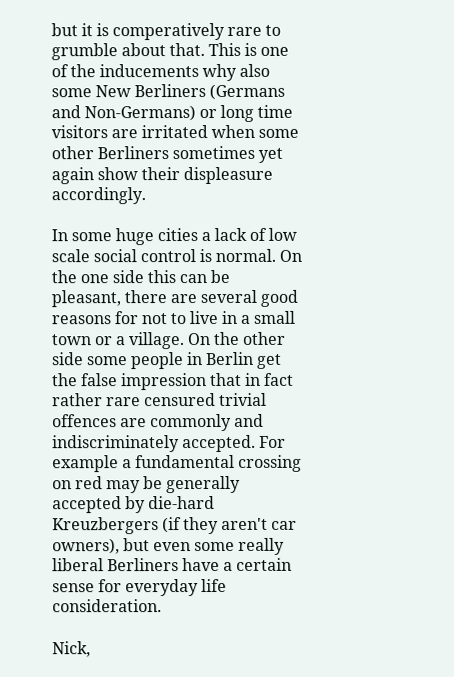but it is comperatively rare to grumble about that. This is one of the inducements why also some New Berliners (Germans and Non-Germans) or long time visitors are irritated when some other Berliners sometimes yet again show their displeasure accordingly.

In some huge cities a lack of low scale social control is normal. On the one side this can be pleasant, there are several good reasons for not to live in a small town or a village. On the other side some people in Berlin get the false impression that in fact rather rare censured trivial offences are commonly and indiscriminately accepted. For example a fundamental crossing on red may be generally accepted by die-hard Kreuzbergers (if they aren't car owners), but even some really liberal Berliners have a certain sense for everyday life consideration.

Nick,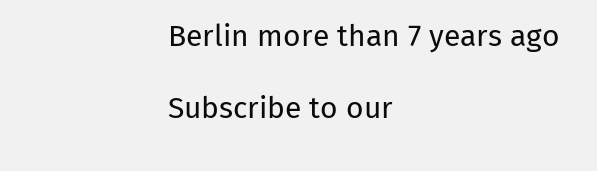Berlin more than 7 years ago

Subscribe to our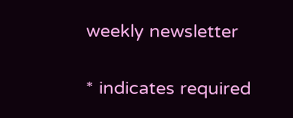weekly newsletter

* indicates required